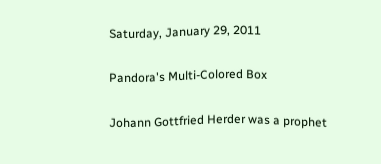Saturday, January 29, 2011

Pandora's Multi-Colored Box

Johann Gottfried Herder was a prophet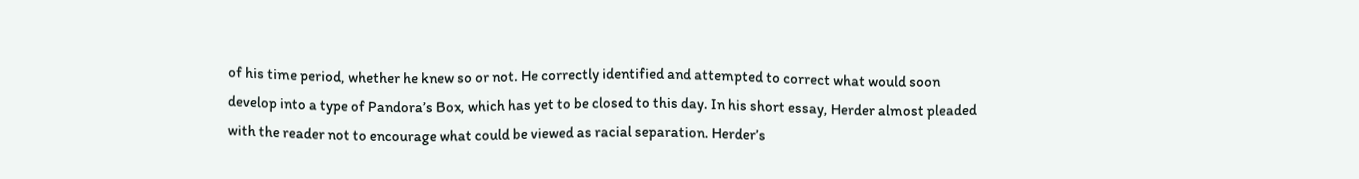of his time period, whether he knew so or not. He correctly identified and attempted to correct what would soon develop into a type of Pandora’s Box, which has yet to be closed to this day. In his short essay, Herder almost pleaded with the reader not to encourage what could be viewed as racial separation. Herder’s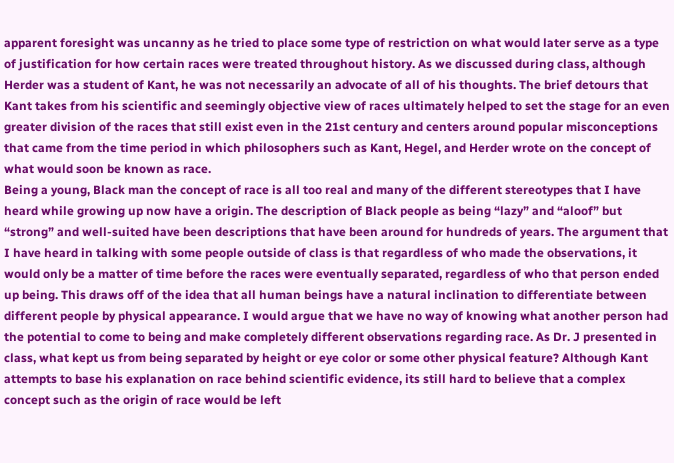apparent foresight was uncanny as he tried to place some type of restriction on what would later serve as a type of justification for how certain races were treated throughout history. As we discussed during class, although Herder was a student of Kant, he was not necessarily an advocate of all of his thoughts. The brief detours that Kant takes from his scientific and seemingly objective view of races ultimately helped to set the stage for an even greater division of the races that still exist even in the 21st century and centers around popular misconceptions that came from the time period in which philosophers such as Kant, Hegel, and Herder wrote on the concept of what would soon be known as race.
Being a young, Black man the concept of race is all too real and many of the different stereotypes that I have heard while growing up now have a origin. The description of Black people as being “lazy” and “aloof” but “strong” and well-suited have been descriptions that have been around for hundreds of years. The argument that I have heard in talking with some people outside of class is that regardless of who made the observations, it would only be a matter of time before the races were eventually separated, regardless of who that person ended up being. This draws off of the idea that all human beings have a natural inclination to differentiate between different people by physical appearance. I would argue that we have no way of knowing what another person had the potential to come to being and make completely different observations regarding race. As Dr. J presented in class, what kept us from being separated by height or eye color or some other physical feature? Although Kant attempts to base his explanation on race behind scientific evidence, its still hard to believe that a complex concept such as the origin of race would be left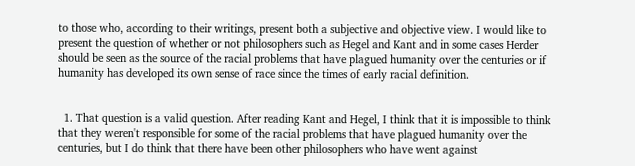to those who, according to their writings, present both a subjective and objective view. I would like to present the question of whether or not philosophers such as Hegel and Kant and in some cases Herder should be seen as the source of the racial problems that have plagued humanity over the centuries or if humanity has developed its own sense of race since the times of early racial definition.


  1. That question is a valid question. After reading Kant and Hegel, I think that it is impossible to think that they weren't responsible for some of the racial problems that have plagued humanity over the centuries, but I do think that there have been other philosophers who have went against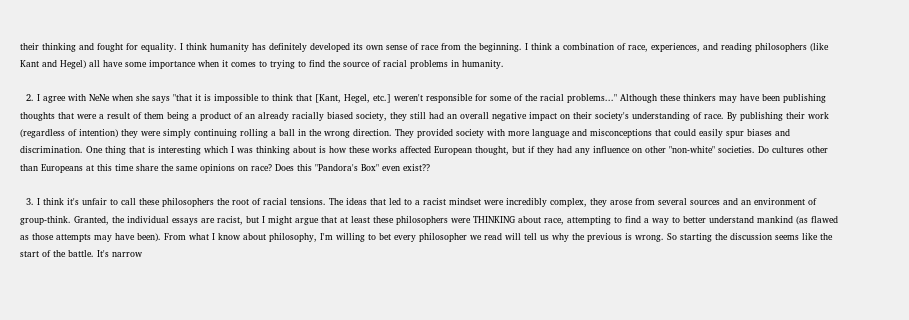their thinking and fought for equality. I think humanity has definitely developed its own sense of race from the beginning. I think a combination of race, experiences, and reading philosophers (like Kant and Hegel) all have some importance when it comes to trying to find the source of racial problems in humanity.

  2. I agree with NeNe when she says "that it is impossible to think that [Kant, Hegel, etc.] weren't responsible for some of the racial problems..." Although these thinkers may have been publishing thoughts that were a result of them being a product of an already racially biased society, they still had an overall negative impact on their society's understanding of race. By publishing their work (regardless of intention) they were simply continuing rolling a ball in the wrong direction. They provided society with more language and misconceptions that could easily spur biases and discrimination. One thing that is interesting which I was thinking about is how these works affected European thought, but if they had any influence on other "non-white" societies. Do cultures other than Europeans at this time share the same opinions on race? Does this "Pandora's Box" even exist??

  3. I think it's unfair to call these philosophers the root of racial tensions. The ideas that led to a racist mindset were incredibly complex, they arose from several sources and an environment of group-think. Granted, the individual essays are racist, but I might argue that at least these philosophers were THINKING about race, attempting to find a way to better understand mankind (as flawed as those attempts may have been). From what I know about philosophy, I'm willing to bet every philosopher we read will tell us why the previous is wrong. So starting the discussion seems like the start of the battle. It's narrow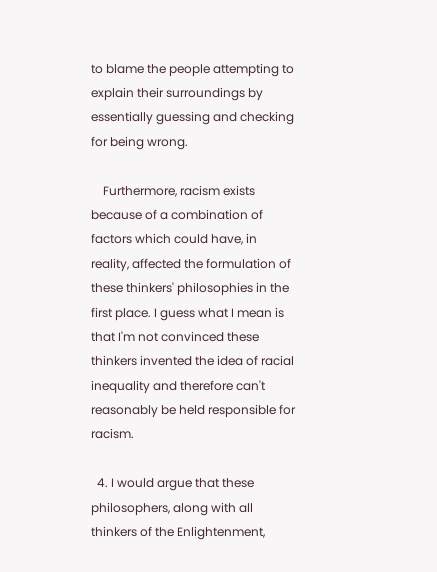to blame the people attempting to explain their surroundings by essentially guessing and checking for being wrong.

    Furthermore, racism exists because of a combination of factors which could have, in reality, affected the formulation of these thinkers' philosophies in the first place. I guess what I mean is that I'm not convinced these thinkers invented the idea of racial inequality and therefore can't reasonably be held responsible for racism.

  4. I would argue that these philosophers, along with all thinkers of the Enlightenment,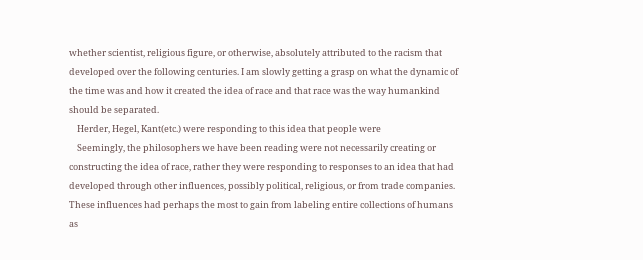whether scientist, religious figure, or otherwise, absolutely attributed to the racism that developed over the following centuries. I am slowly getting a grasp on what the dynamic of the time was and how it created the idea of race and that race was the way humankind should be separated.
    Herder, Hegel, Kant(etc.) were responding to this idea that people were
    Seemingly, the philosophers we have been reading were not necessarily creating or constructing the idea of race, rather they were responding to responses to an idea that had developed through other influences, possibly political, religious, or from trade companies. These influences had perhaps the most to gain from labeling entire collections of humans as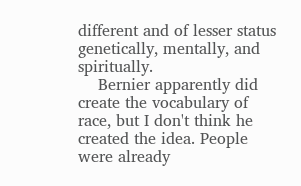different and of lesser status genetically, mentally, and spiritually.
    Bernier apparently did create the vocabulary of race, but I don't think he created the idea. People were already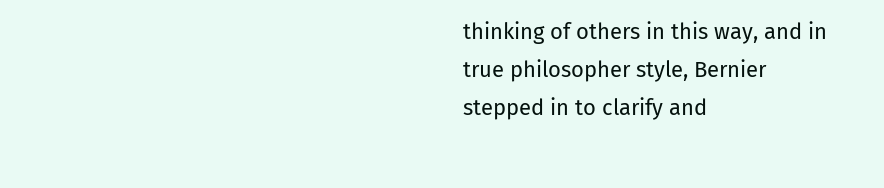thinking of others in this way, and in true philosopher style, Bernier stepped in to clarify and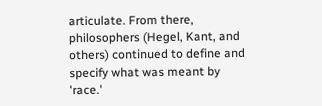articulate. From there, philosophers (Hegel, Kant, and others) continued to define and specify what was meant by 'race.'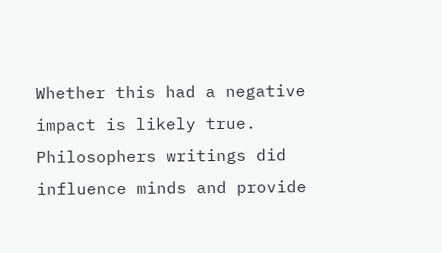Whether this had a negative impact is likely true. Philosophers writings did influence minds and provide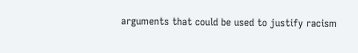arguments that could be used to justify racism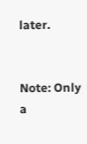later.


Note: Only a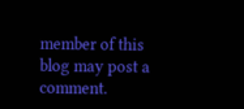member of this blog may post a comment.